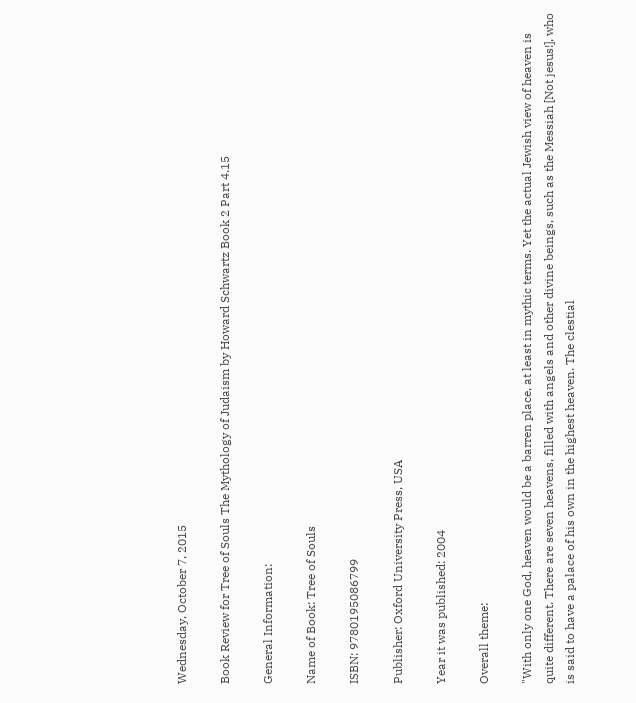Wednesday, October 7, 2015

Book Review for Tree of Souls The Mythology of Judaism by Howard Schwartz Book 2 Part 4.15

General Information:

Name of Book: Tree of Souls

ISBN: 9780195086799

Publisher: Oxford University Press, USA

Year it was published: 2004

Overall theme:

"With only one God, heaven would be a barren place, at least in mythic terms. Yet the actual Jewish view of heaven is quite different. There are seven heavens, filled with angels and other divine beings, such as the Messiah [Not jesus!], who is said to have a palace of his own in the highest heaven. The clestial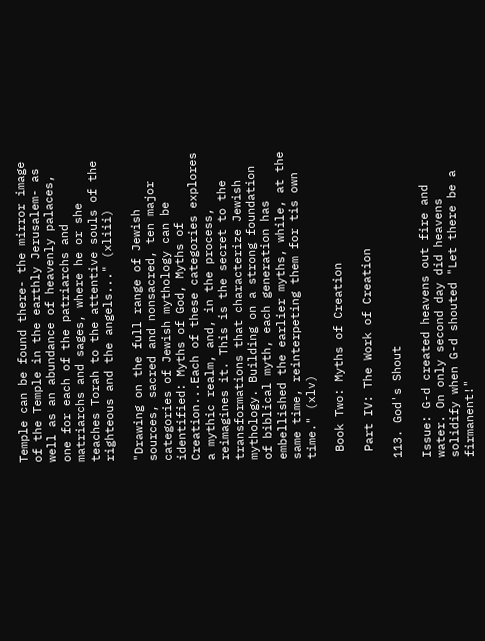Temple can be found there- the mirror image of the Temple in the earthly Jerusalem- as well as an abundance of heavenly palaces, one for each of the patriarchs and matriarchs and sages, where he or she teaches Torah to the attentive souls of the righteous and the angels..." (xliii)

"Drawing on the full range of Jewish sources, sacred and nonsacred, ten major categories of Jewish mythology can be identified: Myths of God, Myths of Creation...Each of these categories explores a mythic realm, and, in the process, reimagines it. This is the secret to the transformations that characterize Jewish mythology. Building on a strong foundation of biblical myth, each generation has embellished the earlier myths, while, at the same time, reinterpeting them for tis own time." (xlv)

 Book Two: Myths of Creation

 Part IV: The Work of Creation

113. God's Shout

Issue: G-d created heavens out fire and water. On only second day did heavens solidify when G-d shouted "Let there be a firmanent!"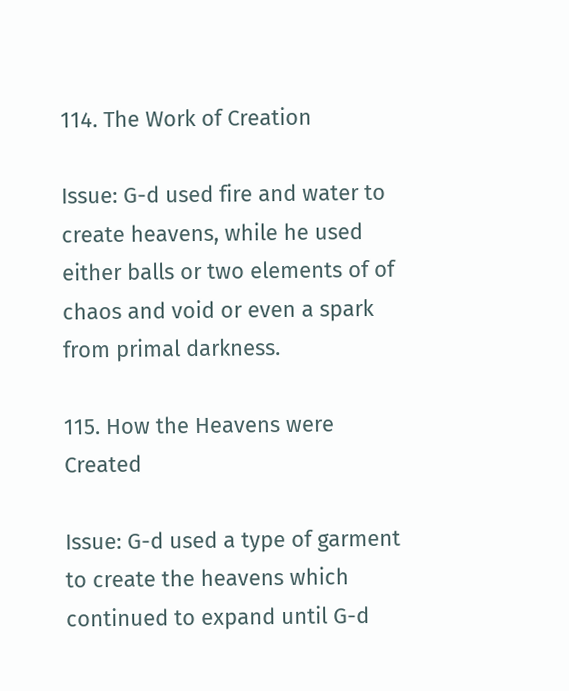114. The Work of Creation

Issue: G-d used fire and water to create heavens, while he used either balls or two elements of of chaos and void or even a spark from primal darkness.

115. How the Heavens were Created

Issue: G-d used a type of garment to create the heavens which continued to expand until G-d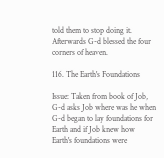told them to stop doing it. Afterwards G-d blessed the four corners of heaven.

116. The Earth's Foundations

Issue: Taken from book of Job, G-d asks Job where was he when G-d began to lay foundations for Earth and if Job knew how Earth's foundations were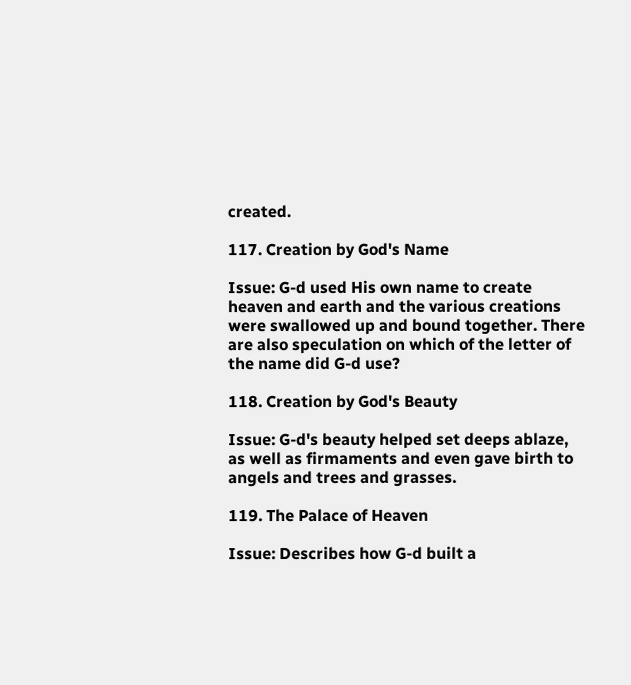created.

117. Creation by God's Name

Issue: G-d used His own name to create heaven and earth and the various creations were swallowed up and bound together. There are also speculation on which of the letter of the name did G-d use?

118. Creation by God's Beauty

Issue: G-d's beauty helped set deeps ablaze, as well as firmaments and even gave birth to angels and trees and grasses.

119. The Palace of Heaven

Issue: Describes how G-d built a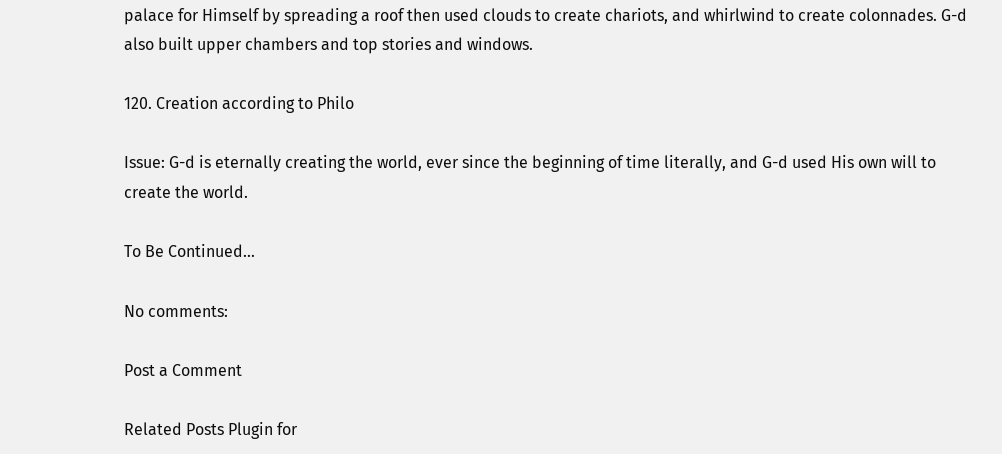palace for Himself by spreading a roof then used clouds to create chariots, and whirlwind to create colonnades. G-d also built upper chambers and top stories and windows.

120. Creation according to Philo

Issue: G-d is eternally creating the world, ever since the beginning of time literally, and G-d used His own will to create the world.

To Be Continued...

No comments:

Post a Comment

Related Posts Plugin for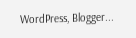WordPress, Blogger...